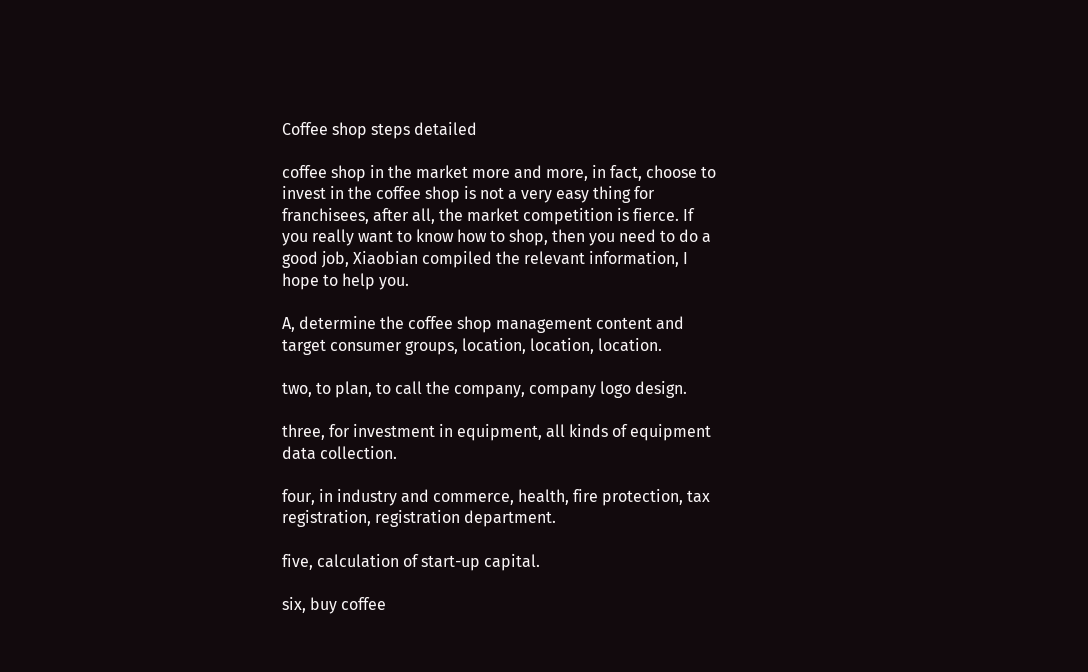Coffee shop steps detailed

coffee shop in the market more and more, in fact, choose to invest in the coffee shop is not a very easy thing for franchisees, after all, the market competition is fierce. If you really want to know how to shop, then you need to do a good job, Xiaobian compiled the relevant information, I hope to help you.

A, determine the coffee shop management content and target consumer groups, location, location, location.

two, to plan, to call the company, company logo design.

three, for investment in equipment, all kinds of equipment data collection.

four, in industry and commerce, health, fire protection, tax registration, registration department.

five, calculation of start-up capital.

six, buy coffee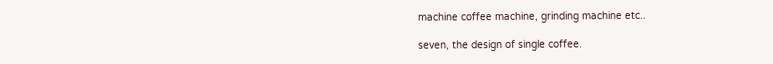machine coffee machine, grinding machine etc..

seven, the design of single coffee.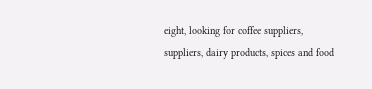eight, looking for coffee suppliers, suppliers, dairy products, spices and food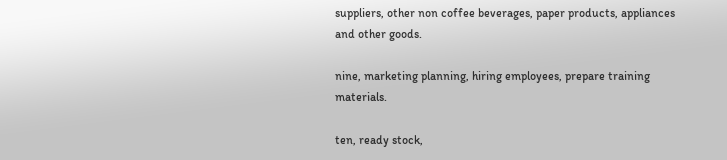suppliers, other non coffee beverages, paper products, appliances and other goods.

nine, marketing planning, hiring employees, prepare training materials.

ten, ready stock,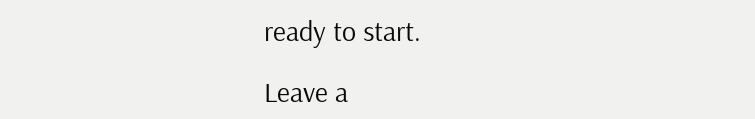ready to start.

Leave a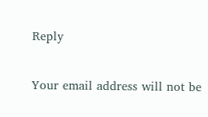Reply

Your email address will not be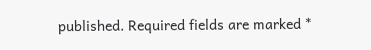published. Required fields are marked *